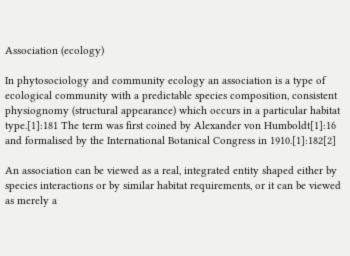Association (ecology)

In phytosociology and community ecology an association is a type of ecological community with a predictable species composition, consistent physiognomy (structural appearance) which occurs in a particular habitat type.[1]:181 The term was first coined by Alexander von Humboldt[1]:16 and formalised by the International Botanical Congress in 1910.[1]:182[2]

An association can be viewed as a real, integrated entity shaped either by species interactions or by similar habitat requirements, or it can be viewed as merely a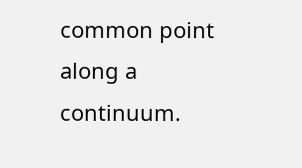common point along a continuum.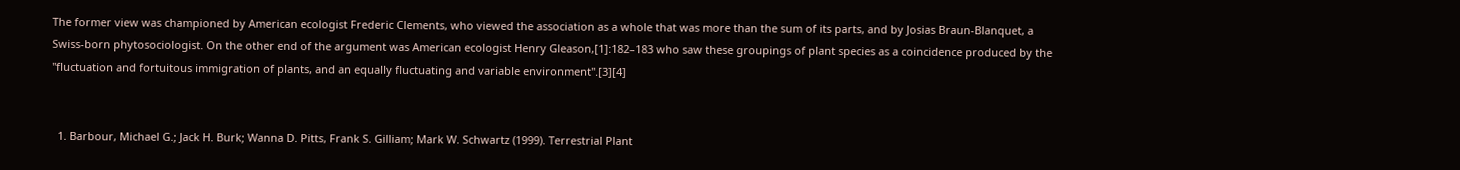The former view was championed by American ecologist Frederic Clements, who viewed the association as a whole that was more than the sum of its parts, and by Josias Braun-Blanquet, a Swiss-born phytosociologist. On the other end of the argument was American ecologist Henry Gleason,[1]:182–183 who saw these groupings of plant species as a coincidence produced by the "fluctuation and fortuitous immigration of plants, and an equally fluctuating and variable environment".[3][4]


  1. Barbour, Michael G.; Jack H. Burk; Wanna D. Pitts, Frank S. Gilliam; Mark W. Schwartz (1999). Terrestrial Plant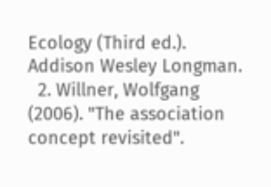Ecology (Third ed.). Addison Wesley Longman.
  2. Willner, Wolfgang (2006). "The association concept revisited".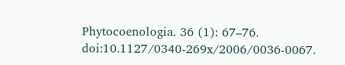Phytocoenologia. 36 (1): 67–76. doi:10.1127/0340-269x/2006/0036-0067.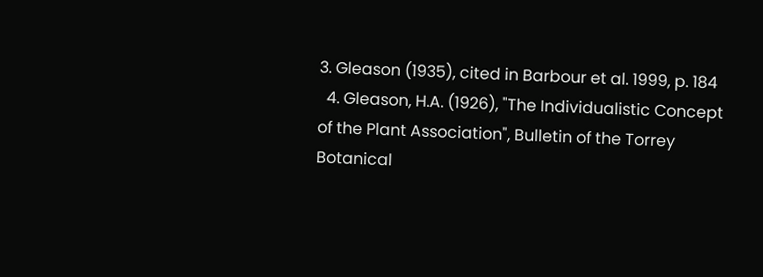3. Gleason (1935), cited in Barbour et al. 1999, p. 184
  4. Gleason, H.A. (1926), "The Individualistic Concept of the Plant Association", Bulletin of the Torrey Botanical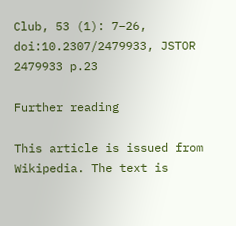Club, 53 (1): 7–26, doi:10.2307/2479933, JSTOR 2479933 p.23

Further reading

This article is issued from Wikipedia. The text is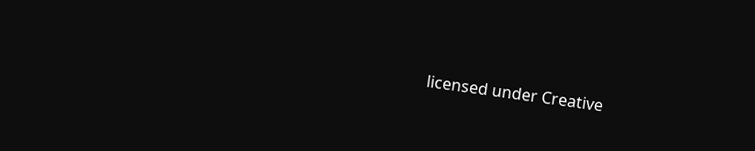licensed under Creative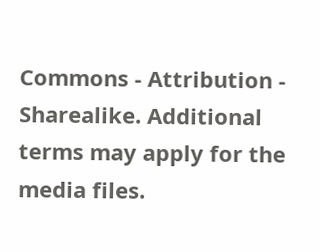Commons - Attribution - Sharealike. Additional terms may apply for the media files.